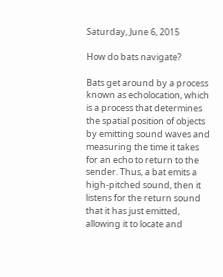Saturday, June 6, 2015

How do bats navigate?

Bats get around by a process known as echolocation, which is a process that determines the spatial position of objects by emitting sound waves and measuring the time it takes for an echo to return to the sender. Thus, a bat emits a high-pitched sound, then it listens for the return sound that it has just emitted, allowing it to locate and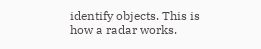identify objects. This is how a radar works.